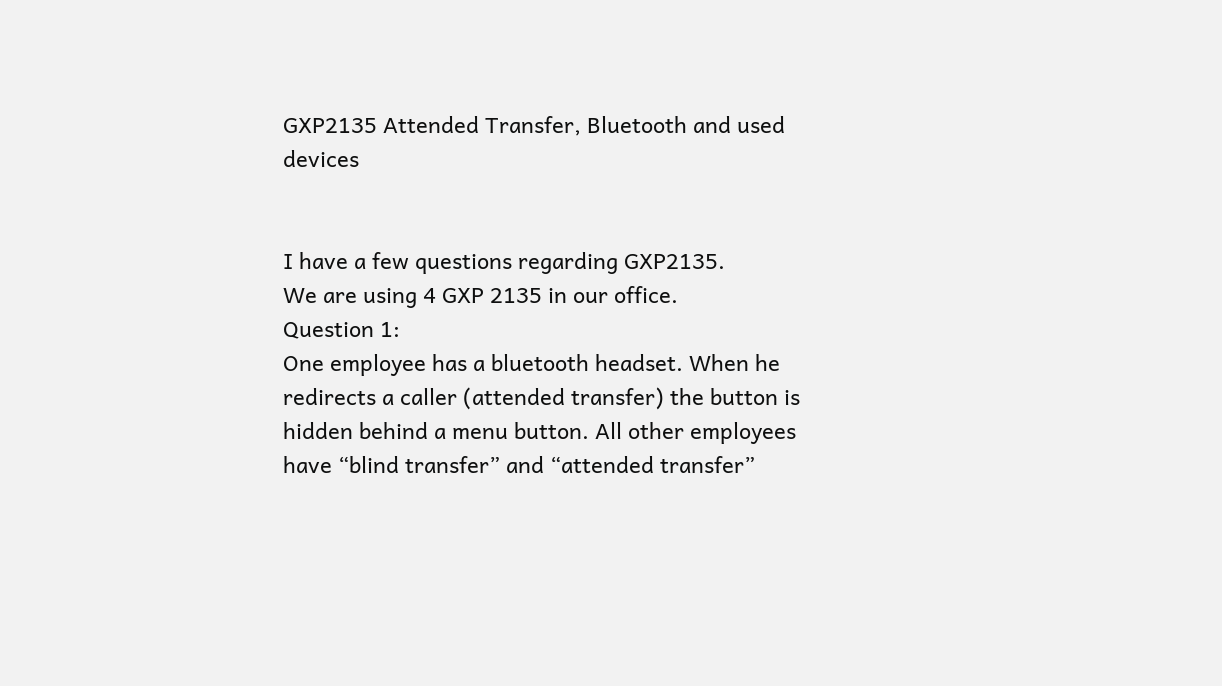GXP2135 Attended Transfer, Bluetooth and used devices


I have a few questions regarding GXP2135.
We are using 4 GXP 2135 in our office.
Question 1:
One employee has a bluetooth headset. When he redirects a caller (attended transfer) the button is hidden behind a menu button. All other employees have “blind transfer” and “attended transfer”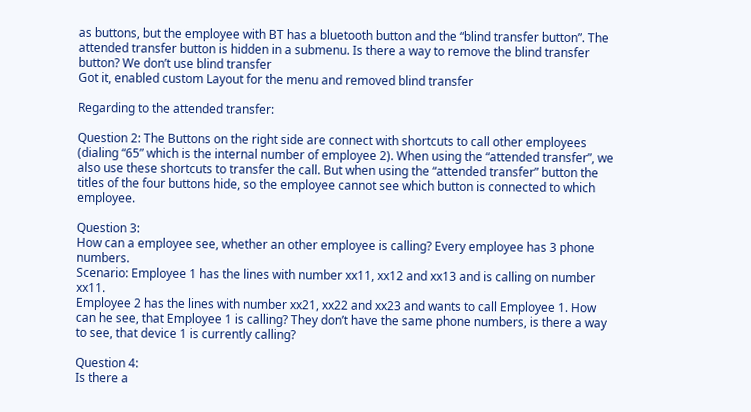as buttons, but the employee with BT has a bluetooth button and the “blind transfer button”. The attended transfer button is hidden in a submenu. Is there a way to remove the blind transfer button? We don’t use blind transfer
Got it, enabled custom Layout for the menu and removed blind transfer

Regarding to the attended transfer:

Question 2: The Buttons on the right side are connect with shortcuts to call other employees (dialing “65” which is the internal number of employee 2). When using the “attended transfer”, we also use these shortcuts to transfer the call. But when using the “attended transfer” button the titles of the four buttons hide, so the employee cannot see which button is connected to which employee.

Question 3:
How can a employee see, whether an other employee is calling? Every employee has 3 phone numbers.
Scenario: Employee 1 has the lines with number xx11, xx12 and xx13 and is calling on number xx11.
Employee 2 has the lines with number xx21, xx22 and xx23 and wants to call Employee 1. How can he see, that Employee 1 is calling? They don’t have the same phone numbers, is there a way to see, that device 1 is currently calling?

Question 4:
Is there a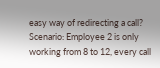easy way of redirecting a call? Scenario: Employee 2 is only working from 8 to 12, every call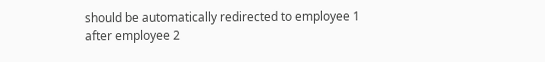should be automatically redirected to employee 1 after employee 2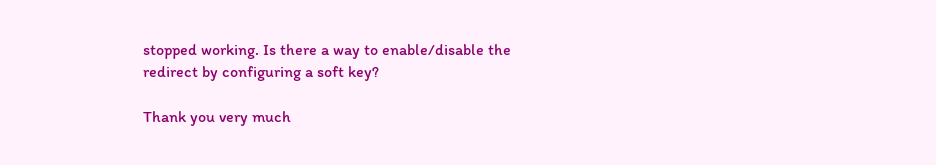stopped working. Is there a way to enable/disable the redirect by configuring a soft key?

Thank you very much